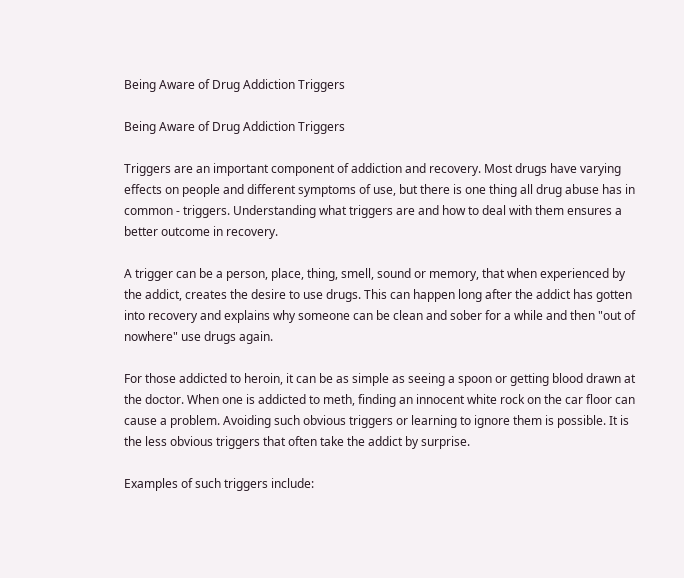Being Aware of Drug Addiction Triggers

Being Aware of Drug Addiction Triggers

Triggers are an important component of addiction and recovery. Most drugs have varying effects on people and different symptoms of use, but there is one thing all drug abuse has in common - triggers. Understanding what triggers are and how to deal with them ensures a better outcome in recovery.

A trigger can be a person, place, thing, smell, sound or memory, that when experienced by the addict, creates the desire to use drugs. This can happen long after the addict has gotten into recovery and explains why someone can be clean and sober for a while and then "out of nowhere" use drugs again.

For those addicted to heroin, it can be as simple as seeing a spoon or getting blood drawn at the doctor. When one is addicted to meth, finding an innocent white rock on the car floor can cause a problem. Avoiding such obvious triggers or learning to ignore them is possible. It is the less obvious triggers that often take the addict by surprise.

Examples of such triggers include: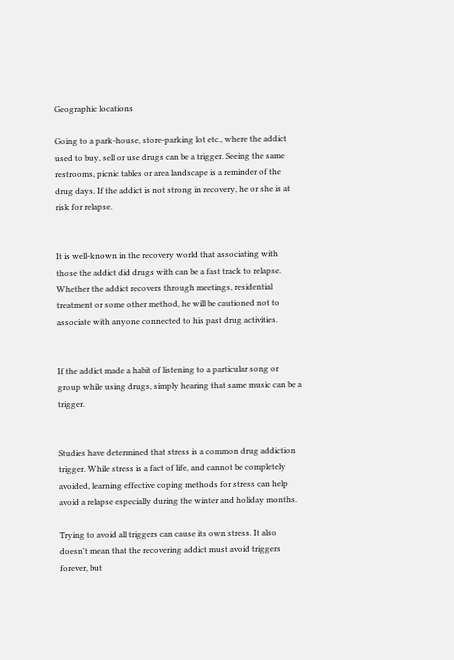Geographic locations

Going to a park-house, store-parking lot etc., where the addict used to buy, sell or use drugs can be a trigger. Seeing the same restrooms, picnic tables or area landscape is a reminder of the drug days. If the addict is not strong in recovery, he or she is at risk for relapse.


It is well-known in the recovery world that associating with those the addict did drugs with can be a fast track to relapse. Whether the addict recovers through meetings, residential treatment or some other method, he will be cautioned not to associate with anyone connected to his past drug activities.


If the addict made a habit of listening to a particular song or group while using drugs, simply hearing that same music can be a trigger.


Studies have determined that stress is a common drug addiction trigger. While stress is a fact of life, and cannot be completely avoided, learning effective coping methods for stress can help avoid a relapse especially during the winter and holiday months.

Trying to avoid all triggers can cause its own stress. It also doesn't mean that the recovering addict must avoid triggers forever, but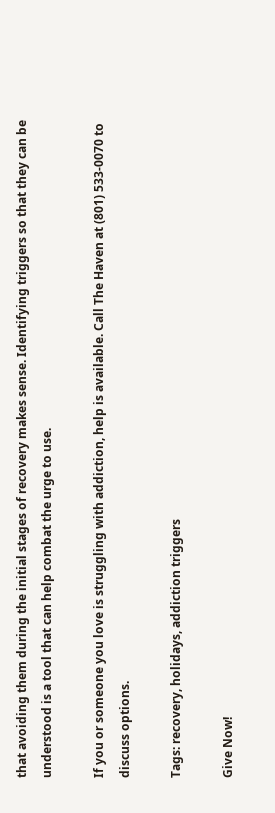that avoiding them during the initial stages of recovery makes sense. Identifying triggers so that they can be understood is a tool that can help combat the urge to use.

If you or someone you love is struggling with addiction, help is available. Call The Haven at (801) 533-0070 to discuss options.

Tags: recovery, holidays, addiction triggers

Give Now!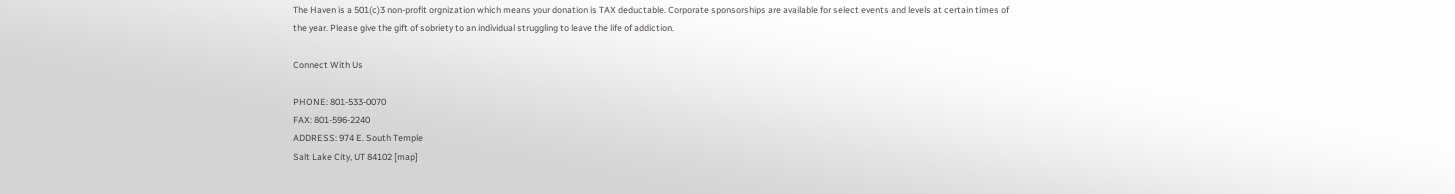The Haven is a 501(c)3 non-profit orgnization which means your donation is TAX deductable. Corporate sponsorships are available for select events and levels at certain times of the year. Please give the gift of sobriety to an individual struggling to leave the life of addiction.

Connect With Us

PHONE: 801-533-0070
FAX: 801-596-2240
ADDRESS: 974 E. South Temple
Salt Lake City, UT 84102 [map]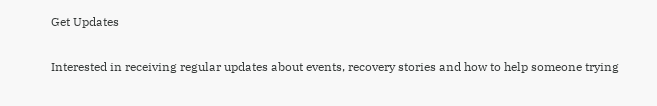Get Updates

Interested in receiving regular updates about events, recovery stories and how to help someone trying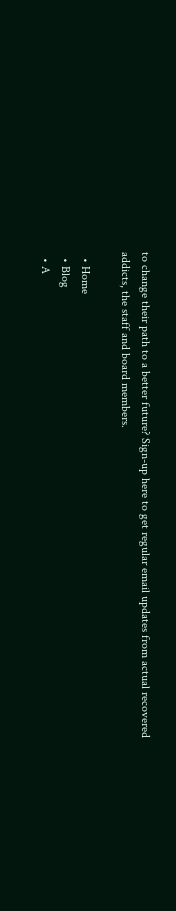to change their path to a better future? Sign-up here to get regular email updates from actual recovered addicts, the staff and board members.

  • Home
  • Blog
  • A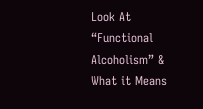Look At “Functional Alcoholism” & What it Means